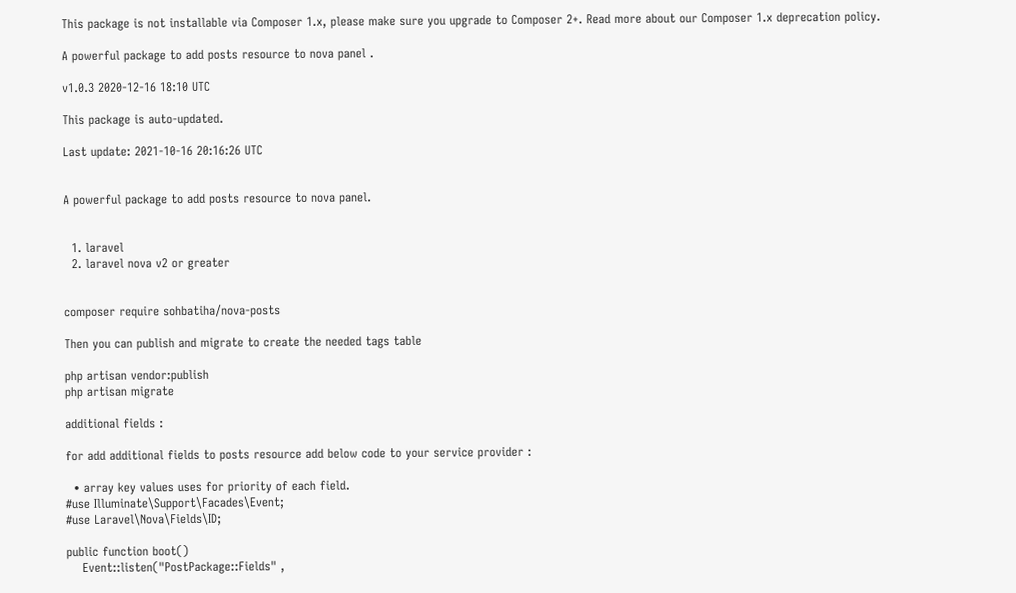This package is not installable via Composer 1.x, please make sure you upgrade to Composer 2+. Read more about our Composer 1.x deprecation policy.

A powerful package to add posts resource to nova panel .

v1.0.3 2020-12-16 18:10 UTC

This package is auto-updated.

Last update: 2021-10-16 20:16:26 UTC


A powerful package to add posts resource to nova panel.


  1. laravel
  2. laravel nova v2 or greater


composer require sohbatiha/nova-posts

Then you can publish and migrate to create the needed tags table

php artisan vendor:publish
php artisan migrate

additional fields :

for add additional fields to posts resource add below code to your service provider :

  • array key values uses for priority of each field.
#use Illuminate\Support\Facades\Event;
#use Laravel\Nova\Fields\ID;

public function boot()
    Event::listen("PostPackage::Fields" ,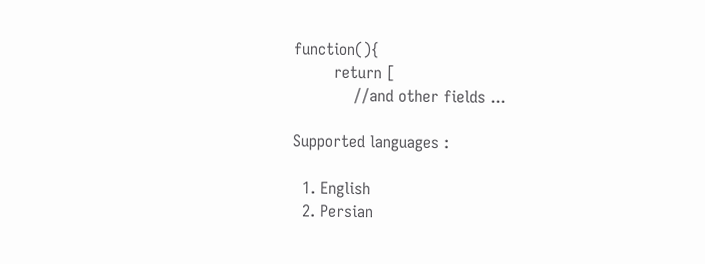function(){
        return [
            //and other fields ...

Supported languages :

  1. English
  2. Persian